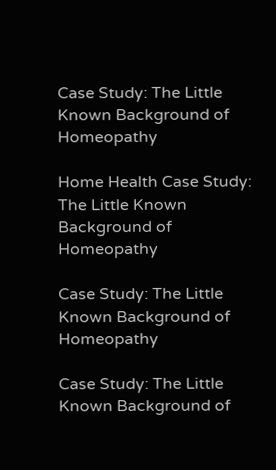Case Study: The Little Known Background of Homeopathy

Home Health Case Study: The Little Known Background of Homeopathy

Case Study: The Little Known Background of Homeopathy

Case Study: The Little Known Background of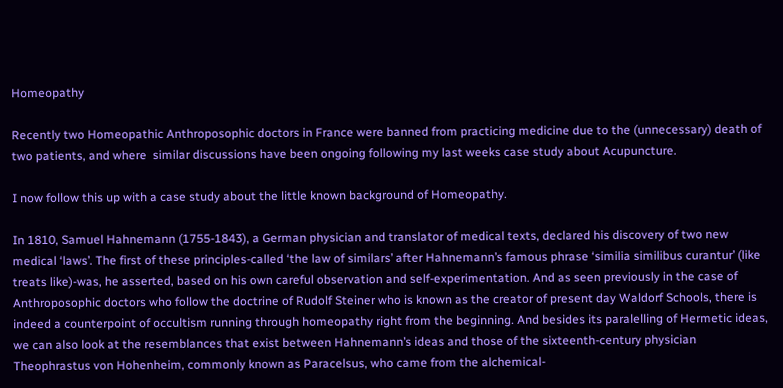Homeopathy

Recently two Homeopathic Anthroposophic doctors in France were banned from practicing medicine due to the (unnecessary) death of two patients, and where  similar discussions have been ongoing following my last weeks case study about Acupuncture.

I now follow this up with a case study about the little known background of Homeopathy.

In 1810, Samuel Hahnemann (1755-1843), a German physician and translator of medical texts, declared his discovery of two new medical ‘laws’. The first of these principles-called ‘the law of similars’ after Hahnemann’s famous phrase ‘similia similibus curantur’ (like treats like)-was, he asserted, based on his own careful observation and self-experimentation. And as seen previously in the case of Anthroposophic doctors who follow the doctrine of Rudolf Steiner who is known as the creator of present day Waldorf Schools, there is indeed a counterpoint of occultism running through homeopathy right from the beginning. And besides its paralelling of Hermetic ideas, we can also look at the resemblances that exist between Hahnemann’s ideas and those of the sixteenth-century physician Theophrastus von Hohenheim, commonly known as Paracelsus, who came from the alchemical-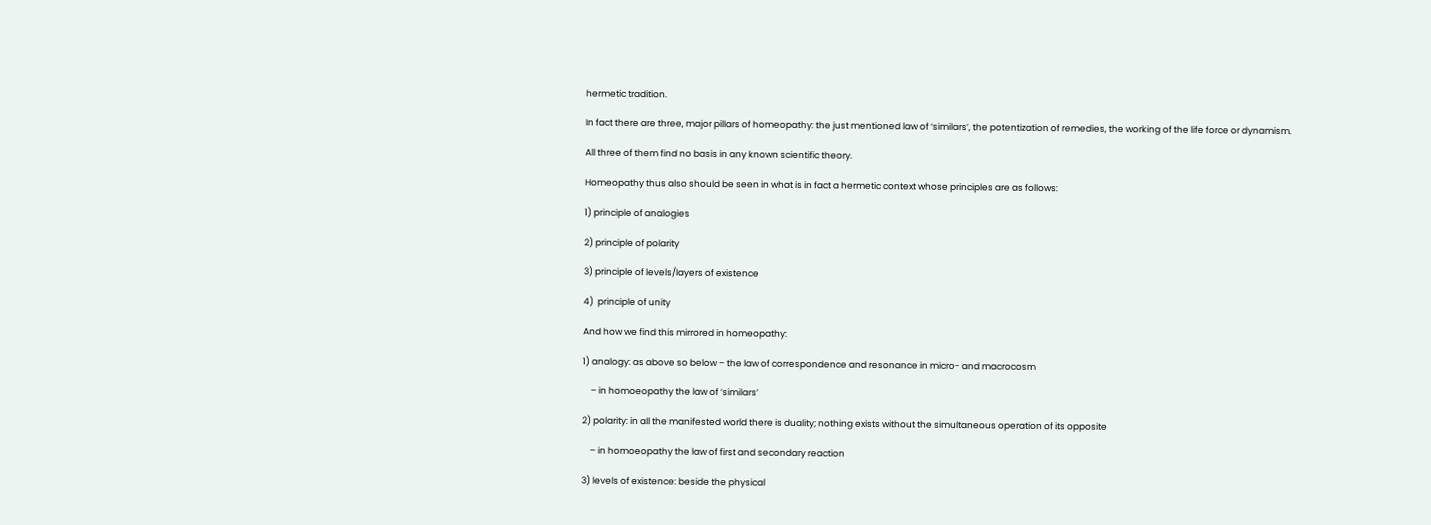hermetic tradition.

In fact there are three, major pillars of homeopathy: the just mentioned law of ‘similars’, the potentization of remedies, the working of the life force or dynamism.

All three of them find no basis in any known scientific theory.

Homeopathy thus also should be seen in what is in fact a hermetic context whose principles are as follows:

1) principle of analogies

2) principle of polarity

3) principle of levels/layers of existence

4)  principle of unity

And how we find this mirrored in homeopathy:

1) analogy: as above so below – the law of correspondence and resonance in micro- and macrocosm

    – in homoeopathy the law of ‘similars’

2) polarity: in all the manifested world there is duality; nothing exists without the simultaneous operation of its opposite

    – in homoeopathy the law of first and secondary reaction

3) levels of existence: beside the physical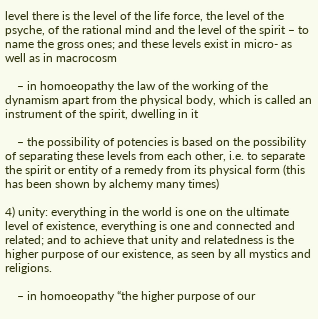level there is the level of the life force, the level of the psyche, of the rational mind and the level of the spirit – to name the gross ones; and these levels exist in micro- as well as in macrocosm

    – in homoeopathy the law of the working of the dynamism apart from the physical body, which is called an instrument of the spirit, dwelling in it

    – the possibility of potencies is based on the possibility of separating these levels from each other, i.e. to separate the spirit or entity of a remedy from its physical form (this has been shown by alchemy many times)

4) unity: everything in the world is one on the ultimate level of existence, everything is one and connected and related; and to achieve that unity and relatedness is the higher purpose of our existence, as seen by all mystics and religions.

    – in homoeopathy “the higher purpose of our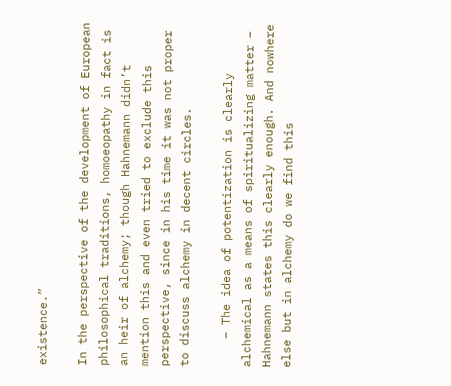existence.”

In the perspective of the development of European philosophical traditions, homoeopathy in fact is an heir of alchemy; though Hahnemann didn’t mention this and even tried to exclude this perspective, since in his time it was not proper to discuss alchemy in decent circles.

    – The idea of potentization is clearly alchemical as a means of spiritualizing matter – Hahnemann states this clearly enough. And nowhere else but in alchemy do we find this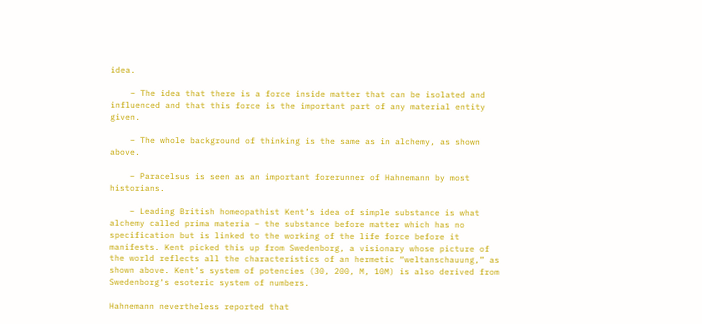idea.

    – The idea that there is a force inside matter that can be isolated and influenced and that this force is the important part of any material entity given.

    – The whole background of thinking is the same as in alchemy, as shown above.

    – Paracelsus is seen as an important forerunner of Hahnemann by most historians.

    – Leading British homeopathist Kent’s idea of simple substance is what alchemy called prima materia – the substance before matter which has no specification but is linked to the working of the life force before it manifests. Kent picked this up from Swedenborg, a visionary whose picture of the world reflects all the characteristics of an hermetic “weltanschauung,” as shown above. Kent’s system of potencies (30, 200, M, 10M) is also derived from Swedenborg‘s esoteric system of numbers.

Hahnemann nevertheless reported that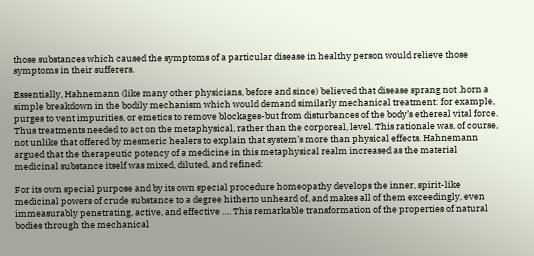those substances which caused the symptoms of a particular disease in healthy person would relieve those symptoms in their sufferers.

Essentially, Hahnemann (like many other physicians, before and since) believed that disease sprang not .horn a simple breakdown in the bodily mechanism which would demand similarly mechanical treatment: for example, purges to vent impurities, or emetics to remove blockages-but from disturbances of the body’s ethereal vital force. Thus treatments needed to act on the metaphysical, rather than the corporeal, level. This rationale was, of course, not unlike that offered by mesmeric healers to explain that system’s more than physical effects. Hahnemann argued that the therapeutic potency of a medicine in this metaphysical realm increased as the material medicinal substance itself was mixed, diluted, and refined:

For its own special purpose and by its own special procedure homeopathy develops the inner, spirit-like medicinal powers of crude substance to a degree hitherto unheard of, and makes all of them exceedingly, even immeasurably penetrating, active, and effective …. This remarkable transformation of the properties of natural bodies through the mechanical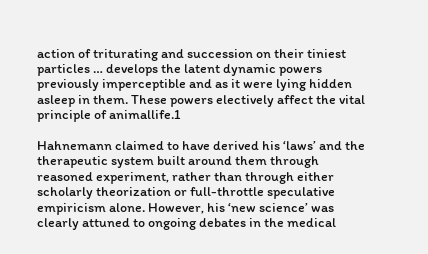action of triturating and succession on their tiniest particles … develops the latent dynamic powers previously imperceptible and as it were lying hidden asleep in them. These powers electively affect the vital principle of animallife.1

Hahnemann claimed to have derived his ‘laws’ and the therapeutic system built around them through reasoned experiment, rather than through either scholarly theorization or full-throttle speculative empiricism alone. However, his ‘new science’ was clearly attuned to ongoing debates in the medical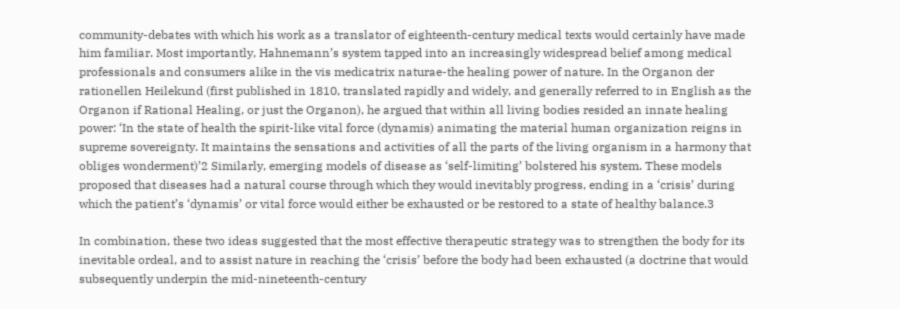community-debates with which his work as a translator of eighteenth-century medical texts would certainly have made him familiar. Most importantly, Hahnemann’s system tapped into an increasingly widespread belief among medical professionals and consumers alike in the vis medicatrix naturae-the healing power of nature. In the Organon der rationellen Heilekund (first published in 1810, translated rapidly and widely, and generally referred to in English as the Organon if Rational Healing, or just the Organon), he argued that within all living bodies resided an innate healing power: ‘In the state of health the spirit-like vital force (dynamis) animating the material human organization reigns in supreme sovereignty. It maintains the sensations and activities of all the parts of the living organism in a harmony that obliges wonderment)’2 Similarly, emerging models of disease as ‘self-limiting’ bolstered his system. These models proposed that diseases had a natural course through which they would inevitably progress, ending in a ‘crisis’ during which the patient’s ‘dynamis’ or vital force would either be exhausted or be restored to a state of healthy balance.3

In combination, these two ideas suggested that the most effective therapeutic strategy was to strengthen the body for its inevitable ordeal, and to assist nature in reaching the ‘crisis’ before the body had been exhausted (a doctrine that would subsequently underpin the mid-nineteenth-century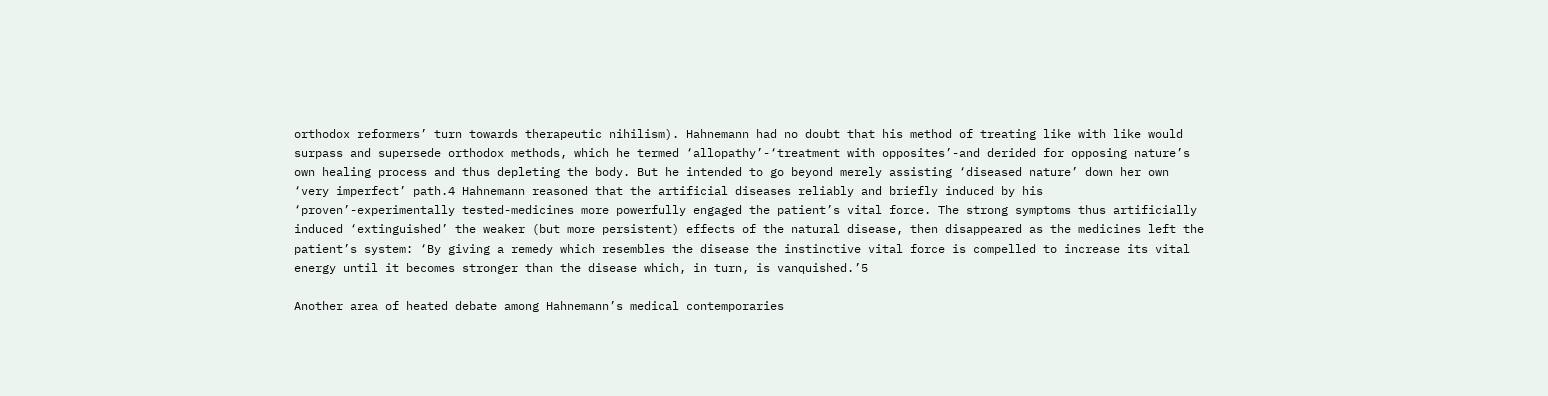orthodox reformers’ turn towards therapeutic nihilism). Hahnemann had no doubt that his method of treating like with like would surpass and supersede orthodox methods, which he termed ‘allopathy’-‘treatment with opposites’-and derided for opposing nature’s own healing process and thus depleting the body. But he intended to go beyond merely assisting ‘diseased nature’ down her own ‘very imperfect’ path.4 Hahnemann reasoned that the artificial diseases reliably and briefly induced by his ‘proven’-experimentally tested-medicines more powerfully engaged the patient’s vital force. The strong symptoms thus artificially induced ‘extinguished’ the weaker (but more persistent) effects of the natural disease, then disappeared as the medicines left the patient’s system: ‘By giving a remedy which resembles the disease the instinctive vital force is compelled to increase its vital energy until it becomes stronger than the disease which, in turn, is vanquished.’5

Another area of heated debate among Hahnemann’s medical contemporaries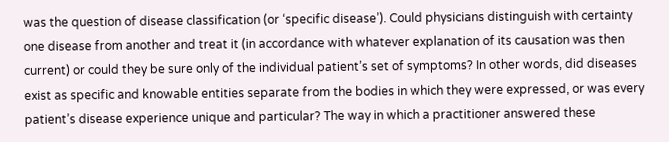was the question of disease classification (or ‘specific disease’). Could physicians distinguish with certainty one disease from another and treat it (in accordance with whatever explanation of its causation was then current) or could they be sure only of the individual patient’s set of symptoms? In other words, did diseases exist as specific and knowable entities separate from the bodies in which they were expressed, or was every patient’s disease experience unique and particular? The way in which a practitioner answered these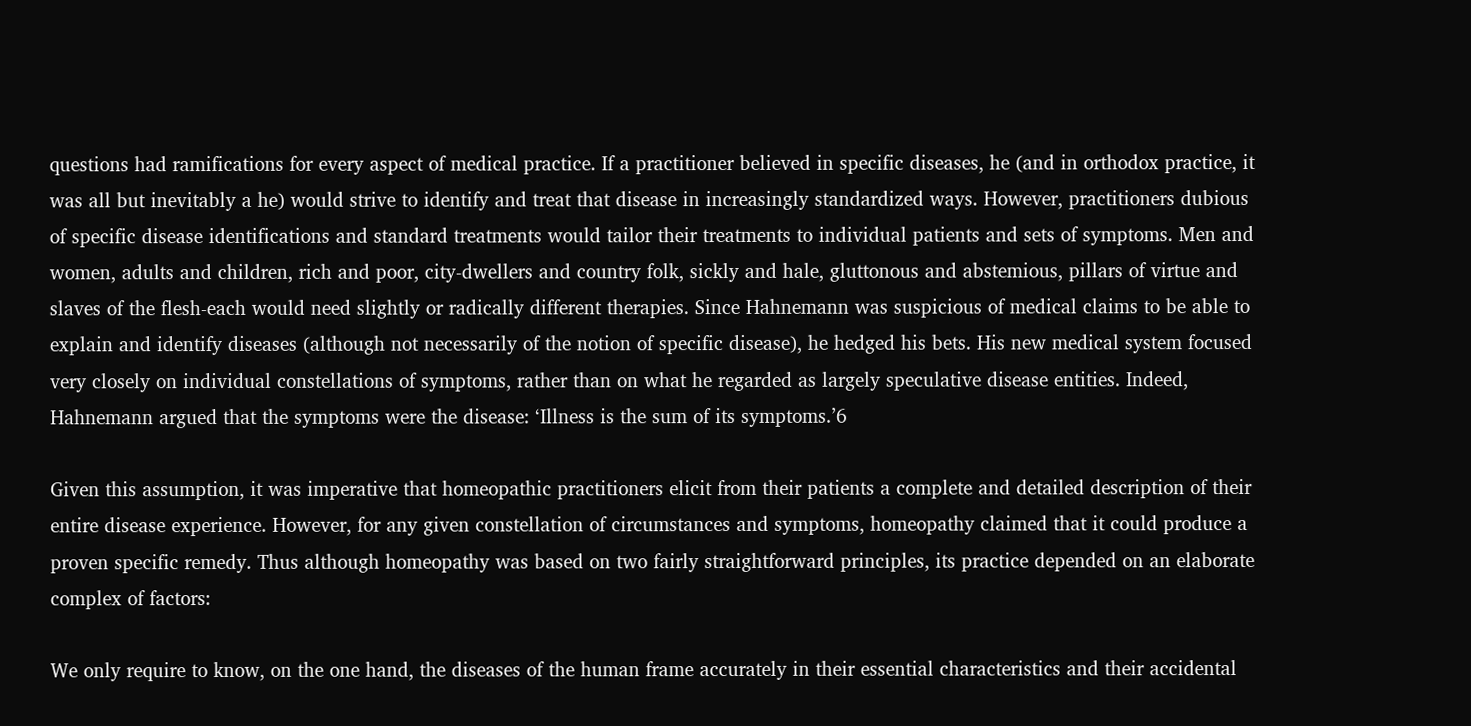questions had ramifications for every aspect of medical practice. If a practitioner believed in specific diseases, he (and in orthodox practice, it was all but inevitably a he) would strive to identify and treat that disease in increasingly standardized ways. However, practitioners dubious of specific disease identifications and standard treatments would tailor their treatments to individual patients and sets of symptoms. Men and women, adults and children, rich and poor, city-dwellers and country folk, sickly and hale, gluttonous and abstemious, pillars of virtue and slaves of the flesh-each would need slightly or radically different therapies. Since Hahnemann was suspicious of medical claims to be able to explain and identify diseases (although not necessarily of the notion of specific disease), he hedged his bets. His new medical system focused very closely on individual constellations of symptoms, rather than on what he regarded as largely speculative disease entities. Indeed, Hahnemann argued that the symptoms were the disease: ‘Illness is the sum of its symptoms.’6

Given this assumption, it was imperative that homeopathic practitioners elicit from their patients a complete and detailed description of their entire disease experience. However, for any given constellation of circumstances and symptoms, homeopathy claimed that it could produce a proven specific remedy. Thus although homeopathy was based on two fairly straightforward principles, its practice depended on an elaborate complex of factors:

We only require to know, on the one hand, the diseases of the human frame accurately in their essential characteristics and their accidental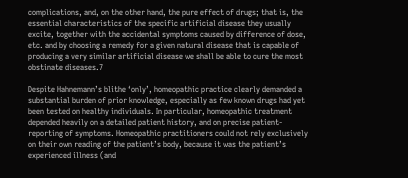complications, and, on the other hand, the pure effect of drugs; that is, the essential characteristics of the specific artificial disease they usually excite, together with the accidental symptoms caused by difference of dose, etc. and by choosing a remedy for a given natural disease that is capable of producing a very similar artificial disease we shall be able to cure the most obstinate diseases.7

Despite Hahnemann’s blithe ‘only’, homeopathic practice clearly demanded a substantial burden of prior knowledge, especially as few known drugs had yet been tested on healthy individuals. In particular, homeopathic treatment depended heavily on a detailed patient history, and on precise patient-reporting of symptoms. Homeopathic practitioners could not rely exclusively on their own reading of the patient’s body, because it was the patient’s experienced illness (and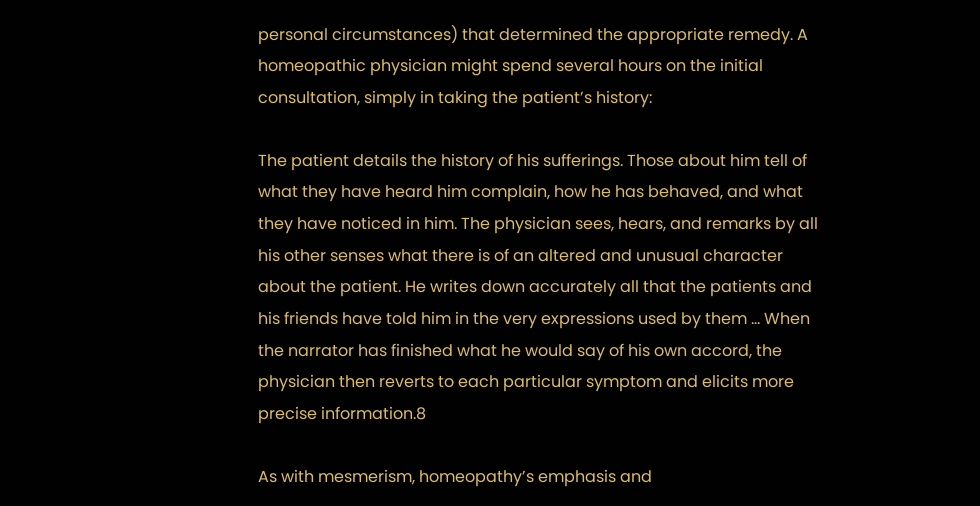personal circumstances) that determined the appropriate remedy. A homeopathic physician might spend several hours on the initial consultation, simply in taking the patient’s history:

The patient details the history of his sufferings. Those about him tell of what they have heard him complain, how he has behaved, and what they have noticed in him. The physician sees, hears, and remarks by all his other senses what there is of an altered and unusual character about the patient. He writes down accurately all that the patients and his friends have told him in the very expressions used by them … When the narrator has finished what he would say of his own accord, the physician then reverts to each particular symptom and elicits more precise information.8

As with mesmerism, homeopathy’s emphasis and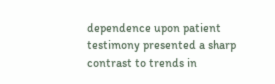dependence upon patient testimony presented a sharp contrast to trends in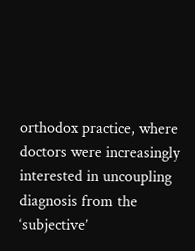orthodox practice, where doctors were increasingly interested in uncoupling diagnosis from the ‘subjective’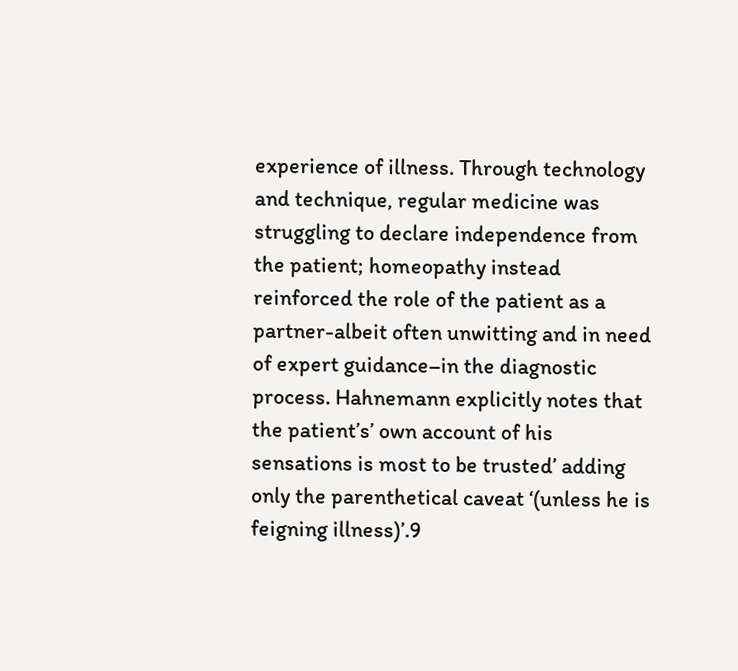experience of illness. Through technology and technique, regular medicine was struggling to declare independence from the patient; homeopathy instead reinforced the role of the patient as a partner-albeit often unwitting and in need of expert guidance–in the diagnostic process. Hahnemann explicitly notes that the patient’s’ own account of his sensations is most to be trusted’ adding only the parenthetical caveat ‘(unless he is feigning illness)’.9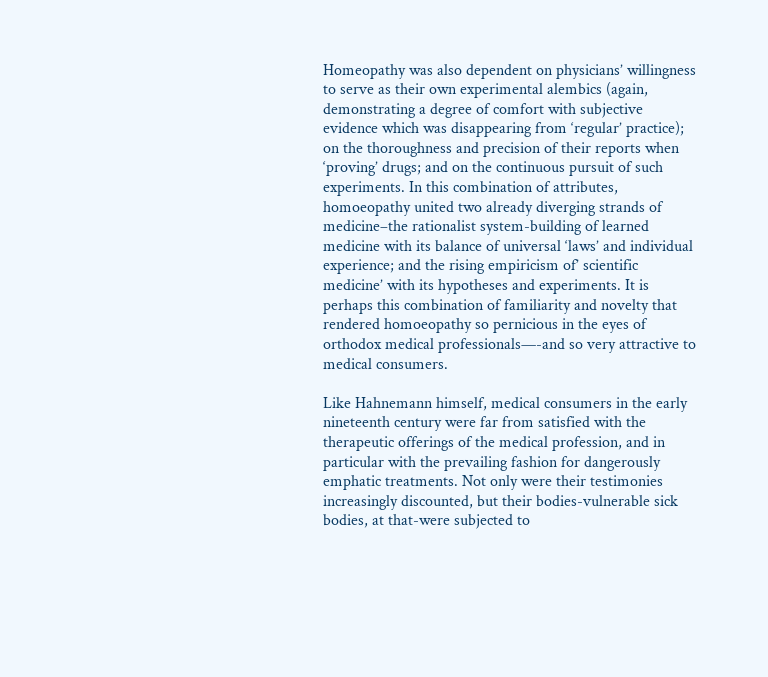Homeopathy was also dependent on physicians’ willingness to serve as their own experimental alembics (again, demonstrating a degree of comfort with subjective evidence which was disappearing from ‘regular’ practice); on the thoroughness and precision of their reports when ‘proving’ drugs; and on the continuous pursuit of such experiments. In this combination of attributes, homoeopathy united two already diverging strands of medicine–the rationalist system-building of learned medicine with its balance of universal ‘laws’ and individual experience; and the rising empiricism of’ scientific medicine’ with its hypotheses and experiments. It is perhaps this combination of familiarity and novelty that rendered homoeopathy so pernicious in the eyes of orthodox medical professionals—-and so very attractive to medical consumers.

Like Hahnemann himself, medical consumers in the early nineteenth century were far from satisfied with the therapeutic offerings of the medical profession, and in particular with the prevailing fashion for dangerously emphatic treatments. Not only were their testimonies increasingly discounted, but their bodies-vulnerable sick bodies, at that-were subjected to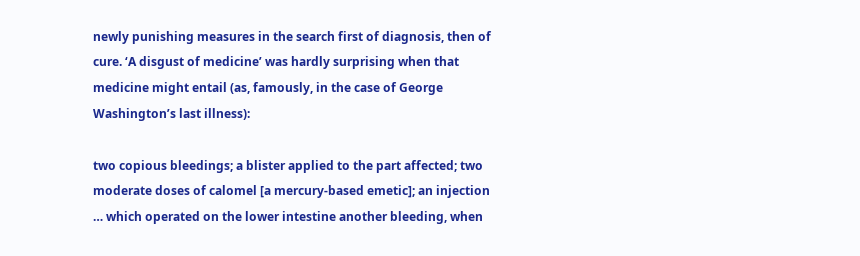newly punishing measures in the search first of diagnosis, then of cure. ‘A disgust of medicine’ was hardly surprising when that medicine might entail (as, famously, in the case of George Washington’s last illness):

two copious bleedings; a blister applied to the part affected; two moderate doses of calomel [a mercury-based emetic]; an injection … which operated on the lower intestine another bleeding, when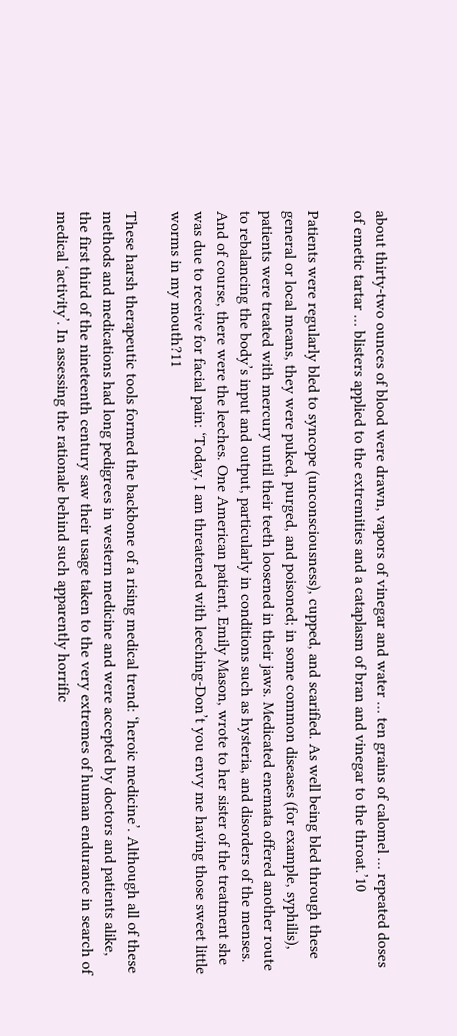about thirty-two ounces of blood were drawn, vapors of vinegar and water … ten grains of calomel … repeated doses of emetic tartar … blisters applied to the extremities and a cataplasm of bran and vinegar to the throat.’10

Patients were regularly bled to syncope (unconsciousness), cupped, and scarified. As well being bled through these general or local means, they were puked, purged, and poisoned; in some common diseases (for example, syphilis), patients were treated with mercury until their teeth loosened in their jaws. Medicated enemata offered another route to rebalancing the body’s input and output, particularly in conditions such as hysteria, and disorders of the menses. And of course, there were the leeches. One American patient, Emily Mason, wrote to her sister of the treatment she was due to receive for facial pain: ‘Today, I am threatened with leeching-Don’t you envy me having those sweet little worms in my mouth?11

These harsh therapeutic tools formed the backbone of a rising medical trend: ‘heroic medicine’. Although all of these methods and medications had long pedigrees in western medicine and were accepted by doctors and patients alike, the first third of the nineteenth century saw their usage taken to the very extremes of human endurance in search of medical ‘activity’. In assessing the rationale behind such apparently horrific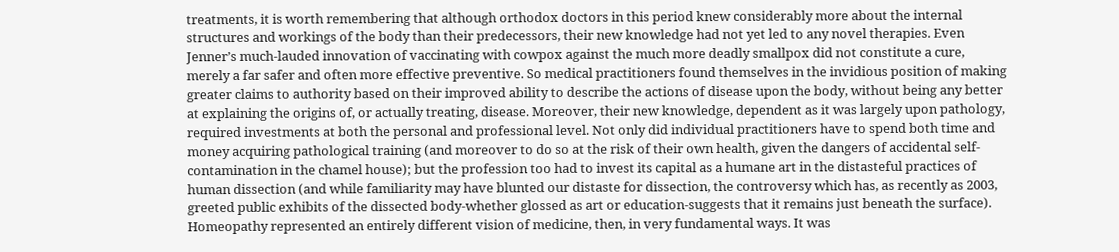treatments, it is worth remembering that although orthodox doctors in this period knew considerably more about the internal structures and workings of the body than their predecessors, their new knowledge had not yet led to any novel therapies. Even Jenner’s much-lauded innovation of vaccinating with cowpox against the much more deadly smallpox did not constitute a cure, merely a far safer and often more effective preventive. So medical practitioners found themselves in the invidious position of making greater claims to authority based on their improved ability to describe the actions of disease upon the body, without being any better at explaining the origins of, or actually treating, disease. Moreover, their new knowledge, dependent as it was largely upon pathology, required investments at both the personal and professional level. Not only did individual practitioners have to spend both time and money acquiring pathological training (and moreover to do so at the risk of their own health, given the dangers of accidental self-contamination in the chamel house); but the profession too had to invest its capital as a humane art in the distasteful practices of human dissection (and while familiarity may have blunted our distaste for dissection, the controversy which has, as recently as 2003, greeted public exhibits of the dissected body-whether glossed as art or education-suggests that it remains just beneath the surface). Homeopathy represented an entirely different vision of medicine, then, in very fundamental ways. It was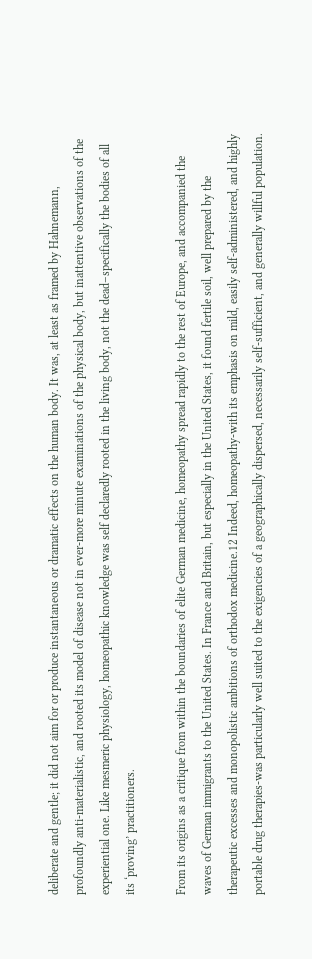deliberate and gentle; it did not aim for or produce instantaneous or dramatic effects on the human body. It was, at least as framed by Hahnemann, profoundly anti-materialistic, and rooted its model of disease not in ever-more minute examinations of the physical body, but inattentive observations of the experiential one. Like mesmeric physiology, homeopathic knowledge was self declaredly rooted in the living body, not the dead–specifically the bodies of all its ‘proving’ practitioners.

From its origins as a critique from within the boundaries of elite German medicine, homeopathy spread rapidly to the rest of Europe, and accompanied the waves of German immigrants to the United States. In France and Britain, but especially in the United States, it found fertile soil, well prepared by the therapeutic excesses and monopolistic ambitions of orthodox medicine.12 Indeed, homeopathy-with its emphasis on mild, easily self-administered, and highly portable drug therapies-was particularly well suited to the exigencies of a geographically dispersed, necessarily self-sufficient, and generally willful population.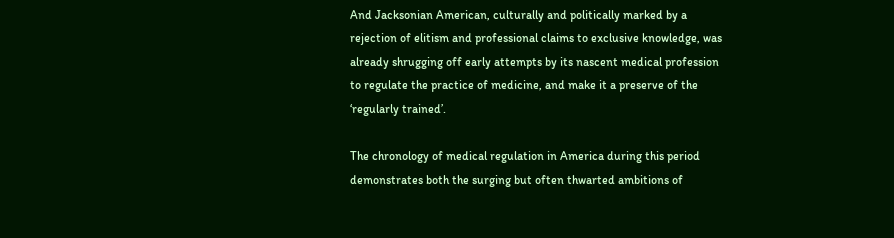And Jacksonian American, culturally and politically marked by a rejection of elitism and professional claims to exclusive knowledge, was already shrugging off early attempts by its nascent medical profession to regulate the practice of medicine, and make it a preserve of the ‘regularly trained’.

The chronology of medical regulation in America during this period demonstrates both the surging but often thwarted ambitions of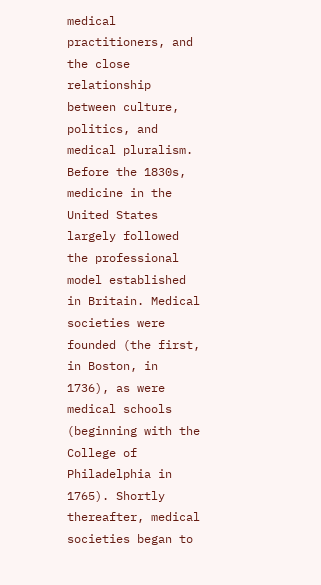medical practitioners, and the close relationship between culture, politics, and medical pluralism. Before the 1830s, medicine in the United States largely followed the professional model established in Britain. Medical societies were founded (the first, in Boston, in 1736), as were medical schools (beginning with the College of Philadelphia in 1765). Shortly thereafter, medical societies began to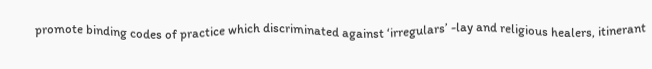promote binding codes of practice which discriminated against ‘irregulars’ -lay and religious healers, itinerant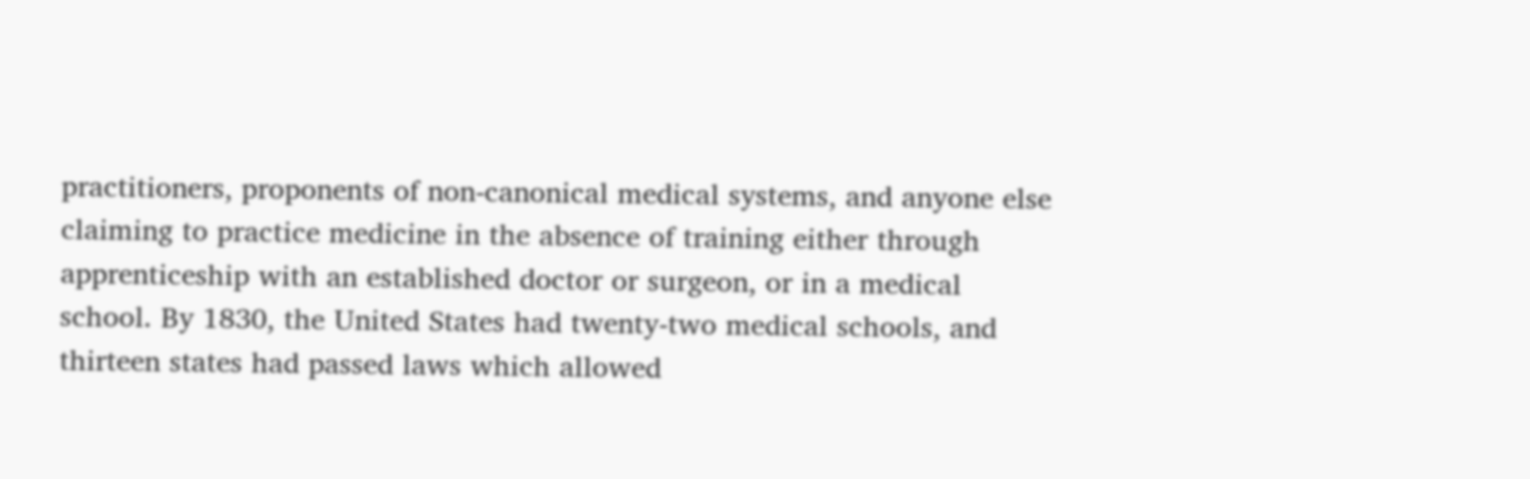practitioners, proponents of non-canonical medical systems, and anyone else claiming to practice medicine in the absence of training either through apprenticeship with an established doctor or surgeon, or in a medical school. By 1830, the United States had twenty-two medical schools, and thirteen states had passed laws which allowed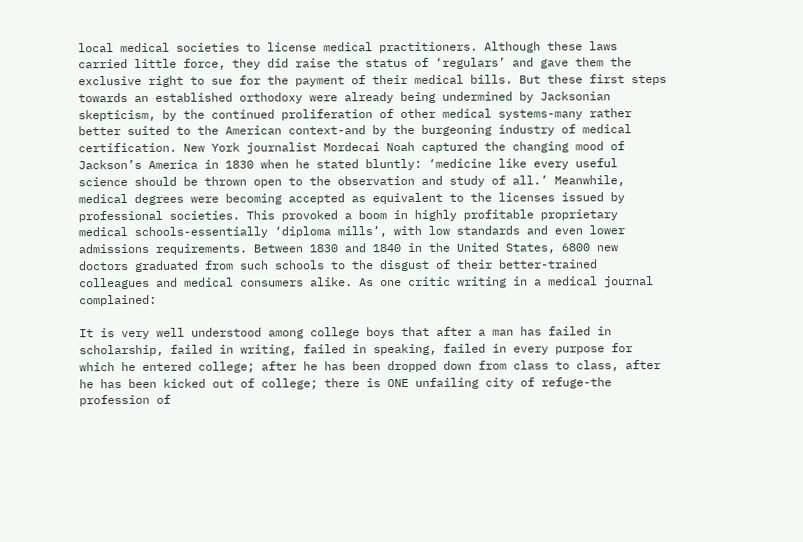local medical societies to license medical practitioners. Although these laws carried little force, they did raise the status of ‘regulars’ and gave them the exclusive right to sue for the payment of their medical bills. But these first steps towards an established orthodoxy were already being undermined by Jacksonian skepticism, by the continued proliferation of other medical systems-many rather better suited to the American context-and by the burgeoning industry of medical certification. New York journalist Mordecai Noah captured the changing mood of Jackson’s America in 1830 when he stated bluntly: ‘medicine like every useful science should be thrown open to the observation and study of all.’ Meanwhile, medical degrees were becoming accepted as equivalent to the licenses issued by professional societies. This provoked a boom in highly profitable proprietary medical schools-essentially ‘diploma mills’, with low standards and even lower admissions requirements. Between 1830 and 1840 in the United States, 6800 new doctors graduated from such schools to the disgust of their better-trained colleagues and medical consumers alike. As one critic writing in a medical journal complained:

It is very well understood among college boys that after a man has failed in scholarship, failed in writing, failed in speaking, failed in every purpose for which he entered college; after he has been dropped down from class to class, after he has been kicked out of college; there is ONE unfailing city of refuge-the profession of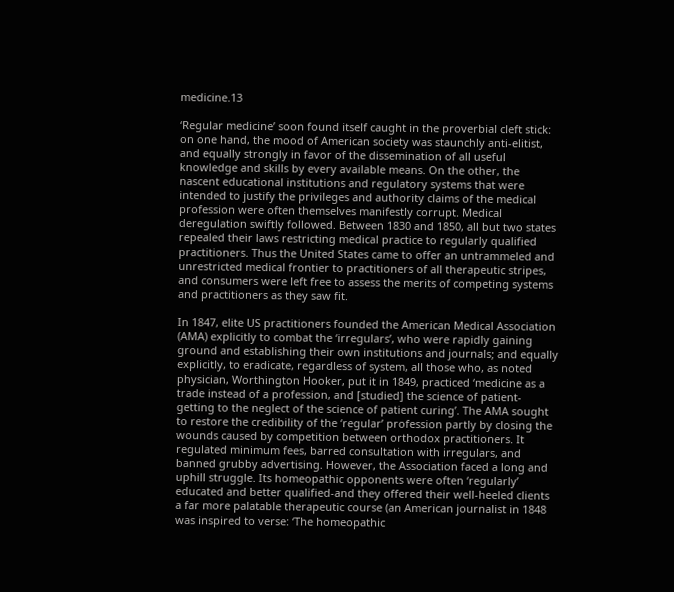medicine.13

‘Regular medicine’ soon found itself caught in the proverbial cleft stick: on one hand, the mood of American society was staunchly anti-elitist, and equally strongly in favor of the dissemination of all useful knowledge and skills by every available means. On the other, the nascent educational institutions and regulatory systems that were intended to justify the privileges and authority claims of the medical profession were often themselves manifestly corrupt. Medical deregulation swiftly followed. Between 1830 and 1850, all but two states repealed their laws restricting medical practice to regularly qualified practitioners. Thus the United States came to offer an untrammeled and unrestricted medical frontier to practitioners of all therapeutic stripes, and consumers were left free to assess the merits of competing systems and practitioners as they saw fit.

In 1847, elite US practitioners founded the American Medical Association (AMA) explicitly to combat the ‘irregulars’, who were rapidly gaining ground and establishing their own institutions and journals; and equally explicitly, to eradicate, regardless of system, all those who, as noted physician, Worthington Hooker, put it in 1849, practiced ‘medicine as a trade instead of a profession, and [studied] the science of patient-getting to the neglect of the science of patient curing’. The AMA sought to restore the credibility of the ‘regular’ profession partly by closing the wounds caused by competition between orthodox practitioners. It regulated minimum fees, barred consultation with irregulars, and banned grubby advertising. However, the Association faced a long and uphill struggle. Its homeopathic opponents were often ‘regularly’ educated and better qualified-and they offered their well-heeled clients a far more palatable therapeutic course (an American journalist in 1848 was inspired to verse: ‘The homeopathic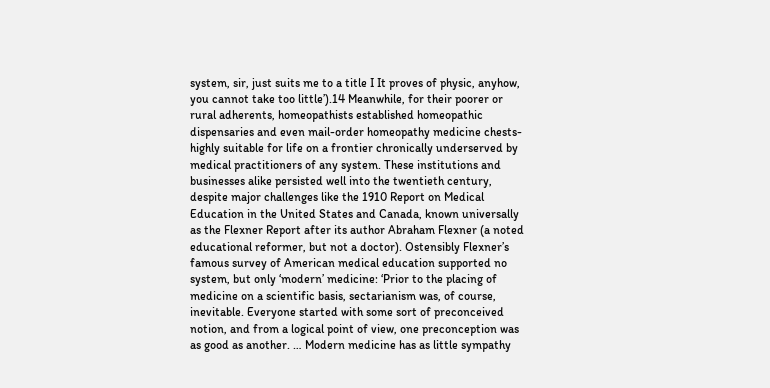system, sir, just suits me to a title I It proves of physic, anyhow, you cannot take too little’).14 Meanwhile, for their poorer or rural adherents, homeopathists established homeopathic dispensaries and even mail-order homeopathy medicine chests-highly suitable for life on a frontier chronically underserved by medical practitioners of any system. These institutions and businesses alike persisted well into the twentieth century, despite major challenges like the 1910 Report on Medical Education in the United States and Canada, known universally as the Flexner Report after its author Abraham Flexner (a noted educational reformer, but not a doctor). Ostensibly Flexner’s famous survey of American medical education supported no system, but only ‘modern’ medicine: ‘Prior to the placing of medicine on a scientific basis, sectarianism was, of course, inevitable. Everyone started with some sort of preconceived notion, and from a logical point of view, one preconception was as good as another. … Modern medicine has as little sympathy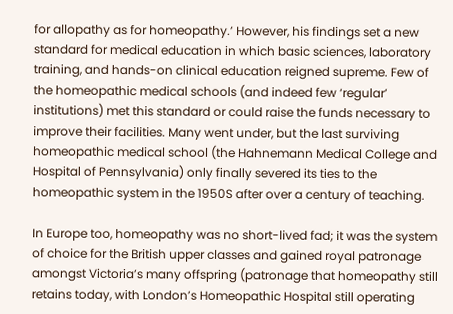for allopathy as for homeopathy.’ However, his findings set a new standard for medical education in which basic sciences, laboratory training, and hands-on clinical education reigned supreme. Few of the homeopathic medical schools (and indeed few ‘regular’ institutions) met this standard or could raise the funds necessary to improve their facilities. Many went under, but the last surviving homeopathic medical school (the Hahnemann Medical College and Hospital of Pennsylvania) only finally severed its ties to the homeopathic system in the 1950S after over a century of teaching.

In Europe too, homeopathy was no short-lived fad; it was the system of choice for the British upper classes and gained royal patronage amongst Victoria’s many offspring (patronage that homeopathy still retains today, with London’s Homeopathic Hospital still operating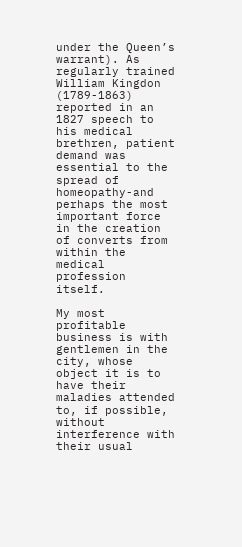under the Queen’s warrant). As regularly trained William Kingdon (1789-1863) reported in an 1827 speech to his medical brethren, patient demand was essential to the spread of homeopathy-and perhaps the most important force in the creation of converts from within the medical profession itself.

My most profitable business is with gentlemen in the city, whose object it is to have their maladies attended to, if possible, without interference with their usual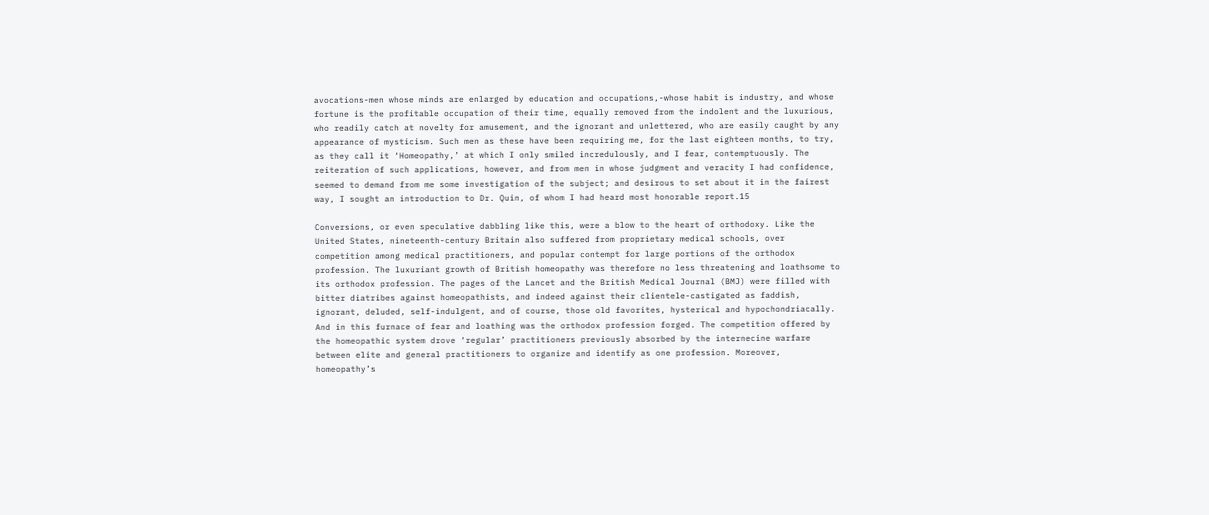avocations-men whose minds are enlarged by education and occupations,-whose habit is industry, and whose fortune is the profitable occupation of their time, equally removed from the indolent and the luxurious, who readily catch at novelty for amusement, and the ignorant and unlettered, who are easily caught by any appearance of mysticism. Such men as these have been requiring me, for the last eighteen months, to try, as they call it ‘Homeopathy,’ at which I only smiled incredulously, and I fear, contemptuously. The reiteration of such applications, however, and from men in whose judgment and veracity I had confidence, seemed to demand from me some investigation of the subject; and desirous to set about it in the fairest way, I sought an introduction to Dr. Quin, of whom I had heard most honorable report.15

Conversions, or even speculative dabbling like this, were a blow to the heart of orthodoxy. Like the United States, nineteenth-century Britain also suffered from proprietary medical schools, over competition among medical practitioners, and popular contempt for large portions of the orthodox profession. The luxuriant growth of British homeopathy was therefore no less threatening and loathsome to its orthodox profession. The pages of the Lancet and the British Medical Journal (BMJ) were filled with bitter diatribes against homeopathists, and indeed against their clientele-castigated as faddish, ignorant, deluded, self-indulgent, and of course, those old favorites, hysterical and hypochondriacally. And in this furnace of fear and loathing was the orthodox profession forged. The competition offered by the homeopathic system drove ‘regular’ practitioners previously absorbed by the internecine warfare between elite and general practitioners to organize and identify as one profession. Moreover, homeopathy’s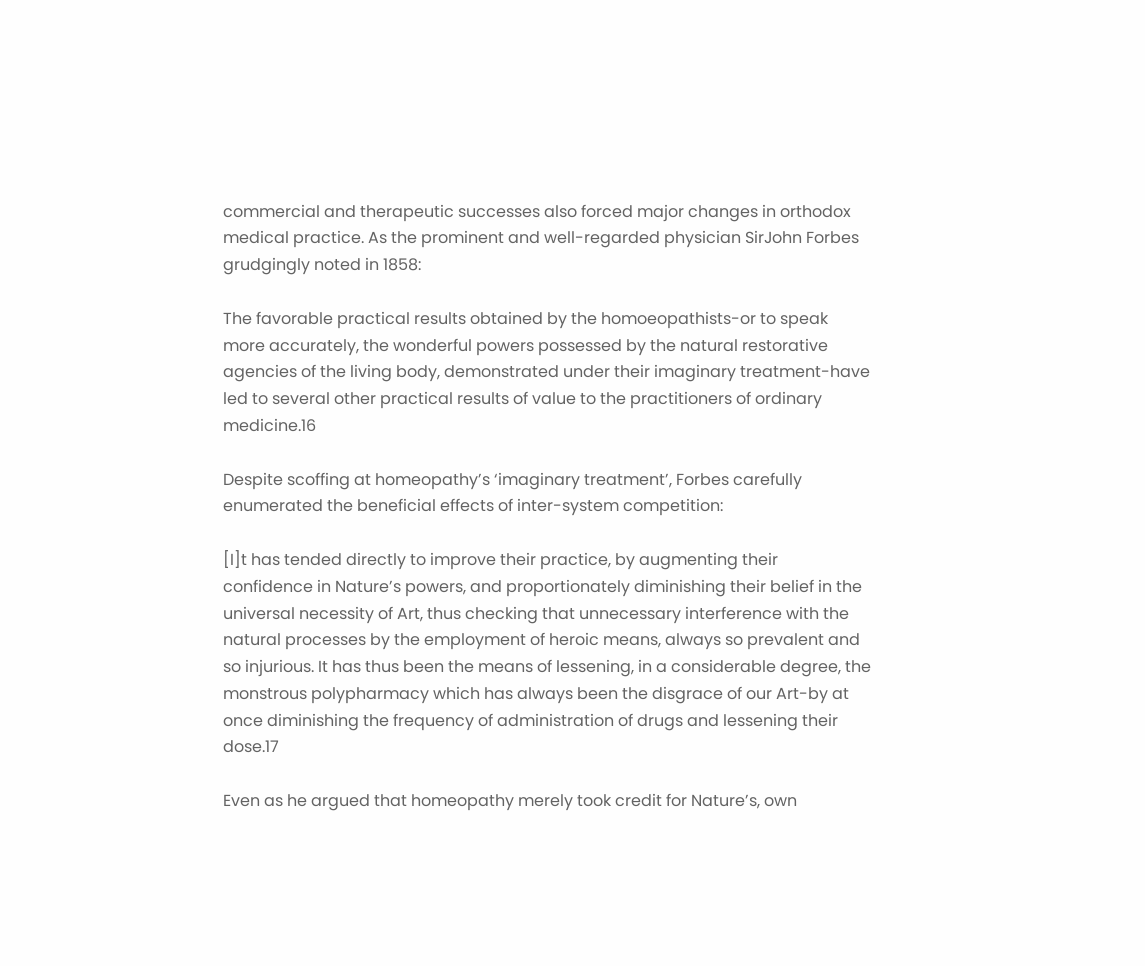commercial and therapeutic successes also forced major changes in orthodox medical practice. As the prominent and well-regarded physician SirJohn Forbes grudgingly noted in 1858:

The favorable practical results obtained by the homoeopathists-or to speak more accurately, the wonderful powers possessed by the natural restorative agencies of the living body, demonstrated under their imaginary treatment-have led to several other practical results of value to the practitioners of ordinary medicine.16

Despite scoffing at homeopathy’s ‘imaginary treatment’, Forbes carefully enumerated the beneficial effects of inter-system competition:

[I]t has tended directly to improve their practice, by augmenting their confidence in Nature’s powers, and proportionately diminishing their belief in the universal necessity of Art, thus checking that unnecessary interference with the natural processes by the employment of heroic means, always so prevalent and so injurious. It has thus been the means of lessening, in a considerable degree, the monstrous polypharmacy which has always been the disgrace of our Art-by at once diminishing the frequency of administration of drugs and lessening their dose.17

Even as he argued that homeopathy merely took credit for Nature’s, own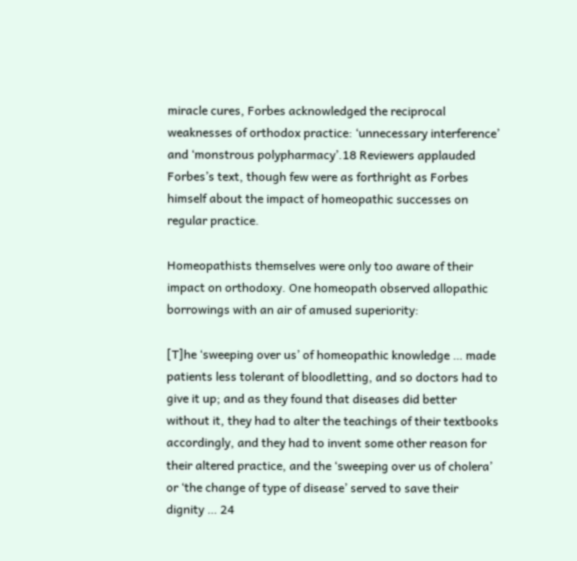miracle cures, Forbes acknowledged the reciprocal weaknesses of orthodox practice: ‘unnecessary interference’ and ‘monstrous polypharmacy’.18 Reviewers applauded Forbes’s text, though few were as forthright as Forbes himself about the impact of homeopathic successes on regular practice.

Homeopathists themselves were only too aware of their impact on orthodoxy. One homeopath observed allopathic borrowings with an air of amused superiority:

[T]he ‘sweeping over us’ of homeopathic knowledge … made patients less tolerant of bloodletting, and so doctors had to give it up; and as they found that diseases did better without it, they had to alter the teachings of their textbooks accordingly, and they had to invent some other reason for their altered practice, and the ‘sweeping over us of cholera’ or ‘the change of type of disease’ served to save their dignity … 24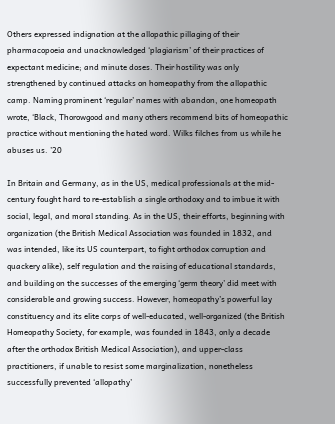Others expressed indignation at the allopathic pillaging of their pharmacopoeia and unacknowledged ‘plagiarism’ of their practices of expectant medicine; and minute doses. Their hostility was only strengthened by continued attacks on homeopathy from the allopathic camp. Naming prominent ‘regular’ names with abandon, one homeopath wrote, ‘Black, Thorowgood and many others recommend bits of homeopathic practice without mentioning the hated word. Wilks filches from us while he abuses us. ’20

In Britain and Germany, as in the US, medical professionals at the mid-century fought hard to re-establish a single orthodoxy and to imbue it with social, legal, and moral standing. As in the US, their efforts, beginning with organization (the British Medical Association was founded in 1832, and was intended, like its US counterpart, to fight orthodox corruption and quackery alike), self regulation and the raising of educational standards, and building on the successes of the emerging ‘germ theory’ did meet with considerable and growing success. However, homeopathy’s powerful lay constituency and its elite corps of well-educated, well-organized (the British Homeopathy Society, for example, was founded in 1843, only a decade after the orthodox British Medical Association), and upper-class practitioners, if unable to resist some marginalization, nonetheless successfully prevented ‘allopathy’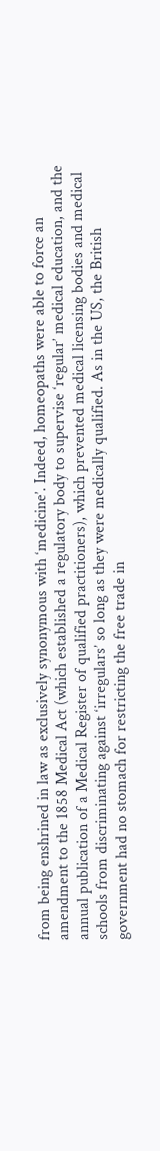from being enshrined in law as exclusively synonymous with ‘medicine’. Indeed, homeopaths were able to force an amendment to the 1858 Medical Act (which established a regulatory body to supervise ‘regular’ medical education, and the annual publication of a Medical Register of qualified practitioners), which prevented medical licensing bodies and medical schools from discriminating against ‘irregulars’ so long as they were medically qualified. As in the US, the British government had no stomach for restricting the free trade in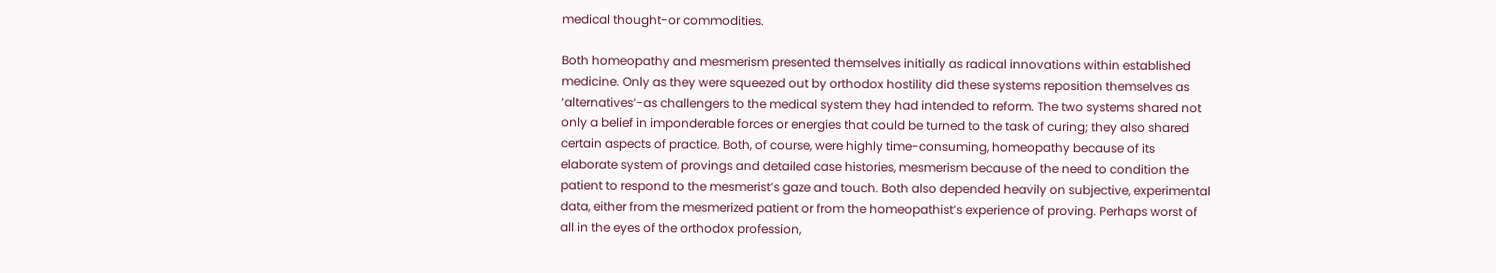medical thought-or commodities.

Both homeopathy and mesmerism presented themselves initially as radical innovations within established medicine. Only as they were squeezed out by orthodox hostility did these systems reposition themselves as ‘alternatives’-as challengers to the medical system they had intended to reform. The two systems shared not only a belief in imponderable forces or energies that could be turned to the task of curing; they also shared certain aspects of practice. Both, of course, were highly time-consuming, homeopathy because of its elaborate system of provings and detailed case histories, mesmerism because of the need to condition the patient to respond to the mesmerist’s gaze and touch. Both also depended heavily on subjective, experimental data, either from the mesmerized patient or from the homeopathist’s experience of proving. Perhaps worst of all in the eyes of the orthodox profession,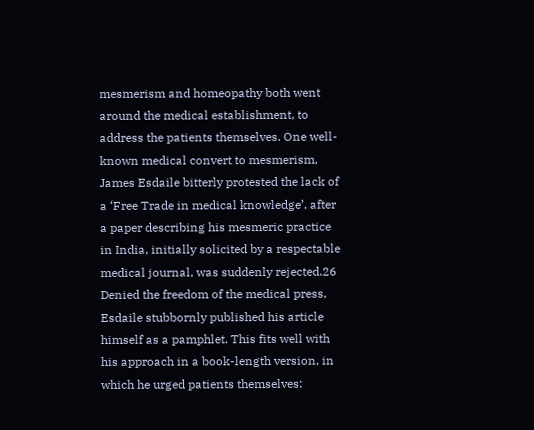mesmerism and homeopathy both went around the medical establishment, to address the patients themselves. One well-known medical convert to mesmerism, James Esdaile bitterly protested the lack of a ‘Free Trade in medical knowledge’, after a paper describing his mesmeric practice in India, initially solicited by a respectable medical journal, was suddenly rejected.26 Denied the freedom of the medical press, Esdaile stubbornly published his article himself as a pamphlet. This fits well with his approach in a book-length version, in which he urged patients themselves: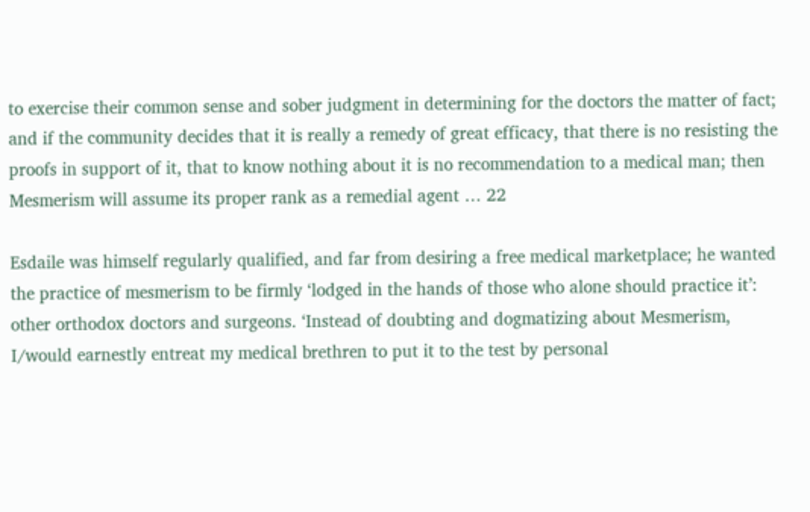to exercise their common sense and sober judgment in determining for the doctors the matter of fact; and if the community decides that it is really a remedy of great efficacy, that there is no resisting the proofs in support of it, that to know nothing about it is no recommendation to a medical man; then Mesmerism will assume its proper rank as a remedial agent … 22

Esdaile was himself regularly qualified, and far from desiring a free medical marketplace; he wanted the practice of mesmerism to be firmly ‘lodged in the hands of those who alone should practice it’: other orthodox doctors and surgeons. ‘Instead of doubting and dogmatizing about Mesmerism, I/would earnestly entreat my medical brethren to put it to the test by personal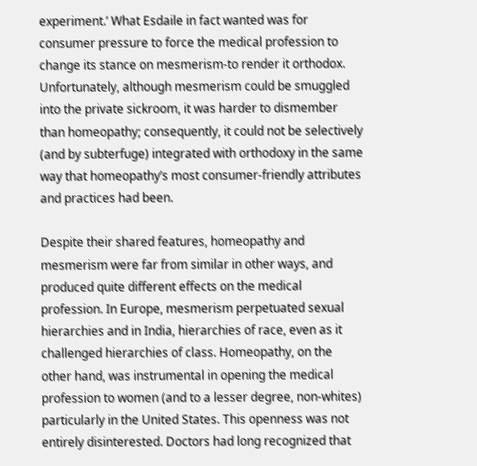experiment.’ What Esdaile in fact wanted was for consumer pressure to force the medical profession to change its stance on mesmerism-to render it orthodox. Unfortunately, although mesmerism could be smuggled into the private sickroom, it was harder to dismember than homeopathy; consequently, it could not be selectively (and by subterfuge) integrated with orthodoxy in the same way that homeopathy’s most consumer-friendly attributes and practices had been.

Despite their shared features, homeopathy and mesmerism were far from similar in other ways, and produced quite different effects on the medical profession. In Europe, mesmerism perpetuated sexual hierarchies and in India, hierarchies of race, even as it challenged hierarchies of class. Homeopathy, on the other hand, was instrumental in opening the medical profession to women (and to a lesser degree, non-whites) particularly in the United States. This openness was not entirely disinterested. Doctors had long recognized that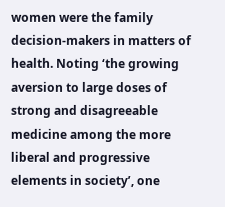women were the family decision-makers in matters of health. Noting ‘the growing aversion to large doses of strong and disagreeable medicine among the more liberal and progressive elements in society’, one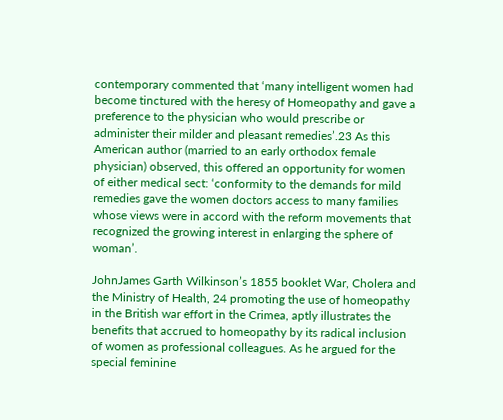contemporary commented that ‘many intelligent women had become tinctured with the heresy of Homeopathy and gave a preference to the physician who would prescribe or administer their milder and pleasant remedies’.23 As this American author (married to an early orthodox female physician) observed, this offered an opportunity for women of either medical sect: ‘conformity to the demands for mild remedies gave the women doctors access to many families whose views were in accord with the reform movements that recognized the growing interest in enlarging the sphere of woman’.

JohnJames Garth Wilkinson’s 1855 booklet War, Cholera and the Ministry of Health, 24 promoting the use of homeopathy in the British war effort in the Crimea, aptly illustrates the benefits that accrued to homeopathy by its radical inclusion of women as professional colleagues. As he argued for the special feminine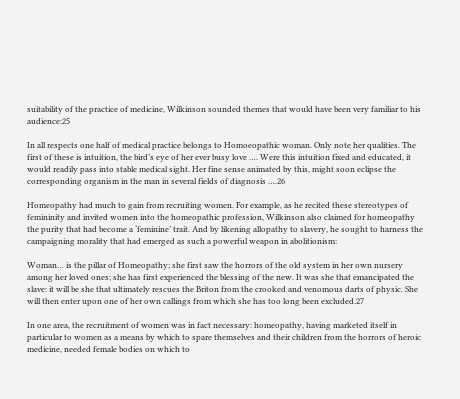suitability of the practice of medicine, Wilkinson sounded themes that would have been very familiar to his audience:25

In all respects one half of medical practice belongs to Homoeopathic woman. Only note her qualities. The first of these is intuition, the bird’s eye of her ever busy love …. Were this intuition fixed and educated, it would readily pass into stable medical sight. Her fine sense animated by this, might soon eclipse the corresponding organism in the man in several fields of diagnosis ….26

Homeopathy had much to gain from recruiting women. For example, as he recited these stereotypes of femininity and invited women into the homeopathic profession, Wilkinson also claimed for homeopathy the purity that had become a ‘feminine’ trait. And by likening allopathy to slavery, he sought to harness the campaigning morality that had emerged as such a powerful weapon in abolitionism:

Woman… is the pillar of Homeopathy; she first saw the horrors of the old system in her own nursery among her loved ones; she has first experienced the blessing of the new. It was she that emancipated the slave: it will be she that ultimately rescues the Briton from the crooked and venomous darts of physic. She will then enter upon one of her own callings from which she has too long been excluded.27

In one area, the recruitment of women was in fact necessary: homeopathy, having marketed itself in particular to women as a means by which to spare themselves and their children from the horrors of heroic medicine, needed female bodies on which to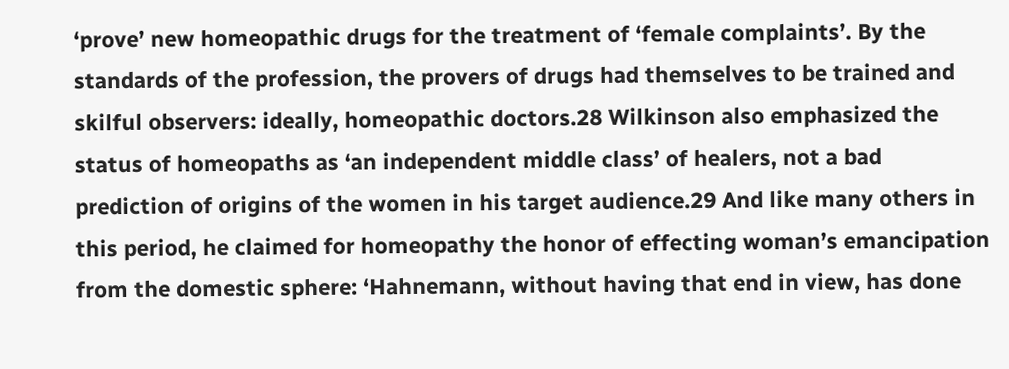‘prove’ new homeopathic drugs for the treatment of ‘female complaints’. By the standards of the profession, the provers of drugs had themselves to be trained and skilful observers: ideally, homeopathic doctors.28 Wilkinson also emphasized the status of homeopaths as ‘an independent middle class’ of healers, not a bad prediction of origins of the women in his target audience.29 And like many others in this period, he claimed for homeopathy the honor of effecting woman’s emancipation from the domestic sphere: ‘Hahnemann, without having that end in view, has done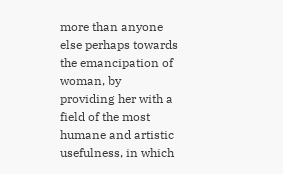more than anyone else perhaps towards the emancipation of woman, by providing her with a field of the most humane and artistic usefulness, in which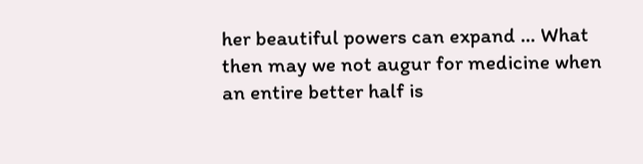her beautiful powers can expand … What then may we not augur for medicine when an entire better half is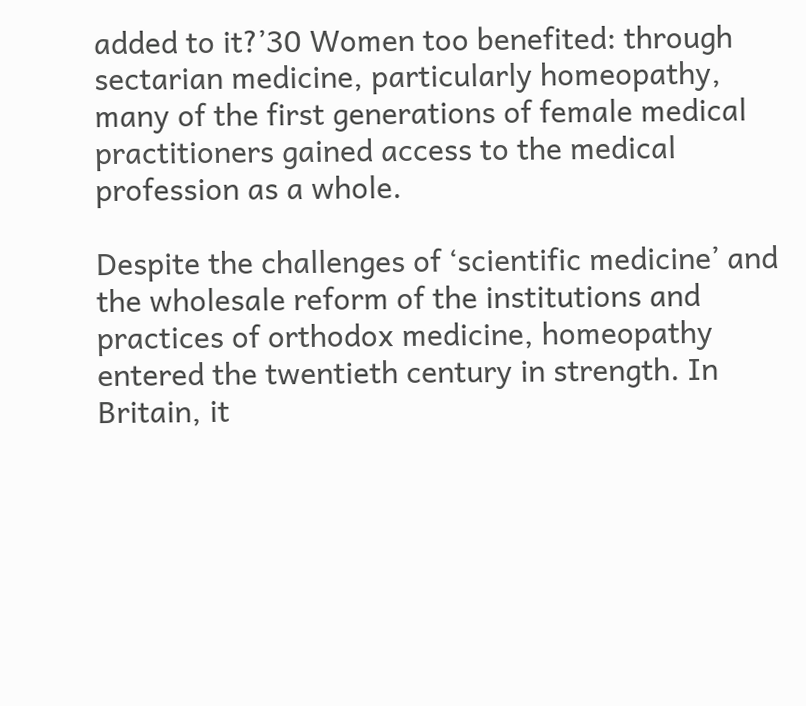added to it?’30 Women too benefited: through sectarian medicine, particularly homeopathy, many of the first generations of female medical practitioners gained access to the medical profession as a whole.

Despite the challenges of ‘scientific medicine’ and the wholesale reform of the institutions and practices of orthodox medicine, homeopathy entered the twentieth century in strength. In Britain, it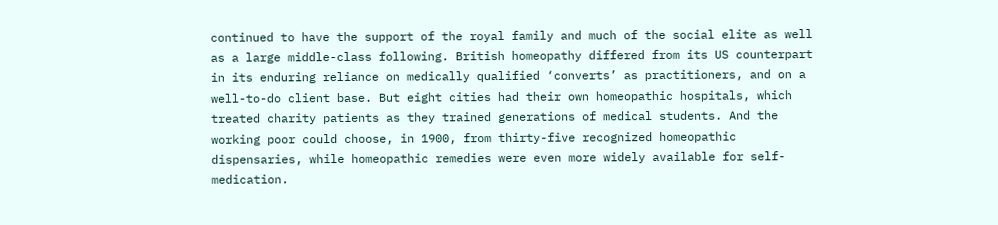continued to have the support of the royal family and much of the social elite as well as a large middle-class following. British homeopathy differed from its US counterpart in its enduring reliance on medically qualified ‘converts’ as practitioners, and on a well-to-do client base. But eight cities had their own homeopathic hospitals, which treated charity patients as they trained generations of medical students. And the working poor could choose, in 1900, from thirty-five recognized homeopathic dispensaries, while homeopathic remedies were even more widely available for self-medication.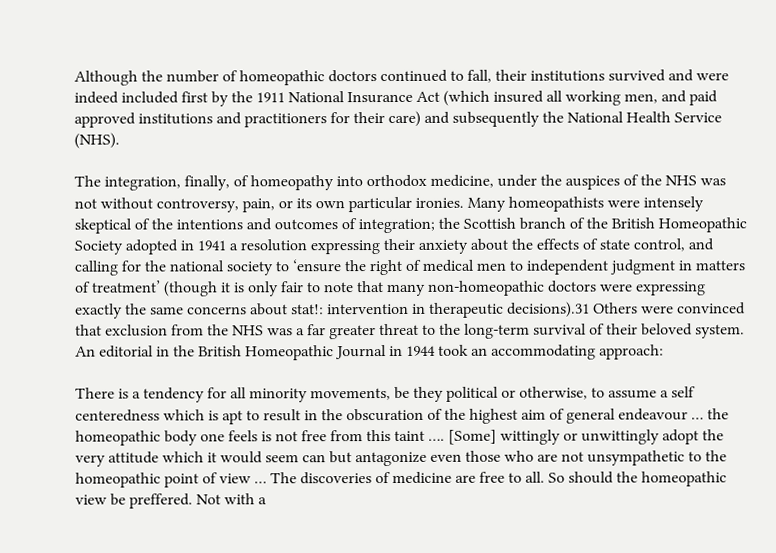Although the number of homeopathic doctors continued to fall, their institutions survived and were indeed included first by the 1911 National Insurance Act (which insured all working men, and paid approved institutions and practitioners for their care) and subsequently the National Health Service (NHS).

The integration, finally, of homeopathy into orthodox medicine, under the auspices of the NHS was not without controversy, pain, or its own particular ironies. Many homeopathists were intensely skeptical of the intentions and outcomes of integration; the Scottish branch of the British Homeopathic Society adopted in 1941 a resolution expressing their anxiety about the effects of state control, and calling for the national society to ‘ensure the right of medical men to independent judgment in matters of treatment’ (though it is only fair to note that many non-homeopathic doctors were expressing exactly the same concerns about stat!: intervention in therapeutic decisions).31 Others were convinced that exclusion from the NHS was a far greater threat to the long-term survival of their beloved system. An editorial in the British Homeopathic Journal in 1944 took an accommodating approach:

There is a tendency for all minority movements, be they political or otherwise, to assume a self centeredness which is apt to result in the obscuration of the highest aim of general endeavour … the homeopathic body one feels is not free from this taint …. [Some] wittingly or unwittingly adopt the very attitude which it would seem can but antagonize even those who are not unsympathetic to the homeopathic point of view … The discoveries of medicine are free to all. So should the homeopathic view be preffered. Not with a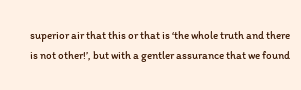superior air that this or that is ‘the whole truth and there is not other!’, but with a gentler assurance that we found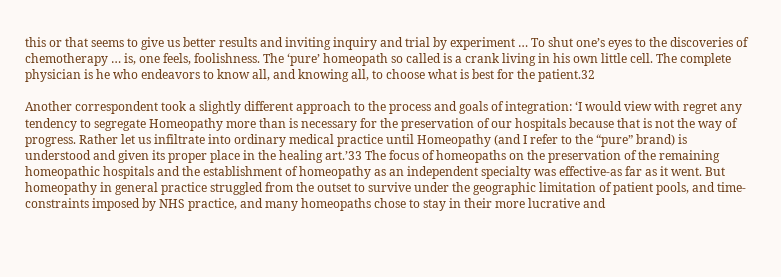this or that seems to give us better results and inviting inquiry and trial by experiment … To shut one’s eyes to the discoveries of chemotherapy … is, one feels, foolishness. The ‘pure’ homeopath so called is a crank living in his own little cell. The complete physician is he who endeavors to know all, and knowing all, to choose what is best for the patient.32

Another correspondent took a slightly different approach to the process and goals of integration: ‘I would view with regret any tendency to segregate Homeopathy more than is necessary for the preservation of our hospitals because that is not the way of progress. Rather let us infiltrate into ordinary medical practice until Homeopathy (and I refer to the “pure” brand) is understood and given its proper place in the healing art.’33 The focus of homeopaths on the preservation of the remaining homeopathic hospitals and the establishment of homeopathy as an independent specialty was effective-as far as it went. But homeopathy in general practice struggled from the outset to survive under the geographic limitation of patient pools, and time-constraints imposed by NHS practice, and many homeopaths chose to stay in their more lucrative and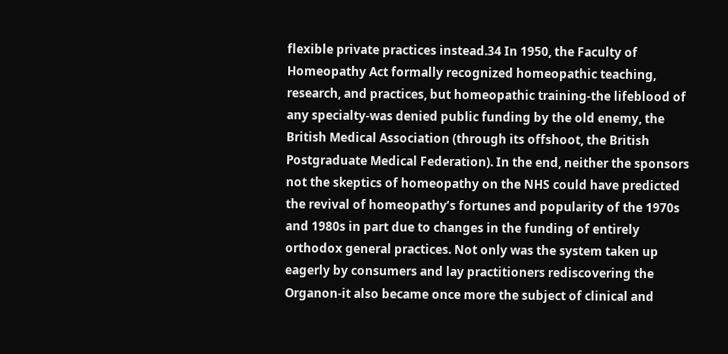flexible private practices instead.34 In 1950, the Faculty of Homeopathy Act formally recognized homeopathic teaching, research, and practices, but homeopathic training-the lifeblood of any specialty-was denied public funding by the old enemy, the British Medical Association (through its offshoot, the British Postgraduate Medical Federation). In the end, neither the sponsors not the skeptics of homeopathy on the NHS could have predicted the revival of homeopathy’s fortunes and popularity of the 1970s and 1980s in part due to changes in the funding of entirely orthodox general practices. Not only was the system taken up eagerly by consumers and lay practitioners rediscovering the Organon-it also became once more the subject of clinical and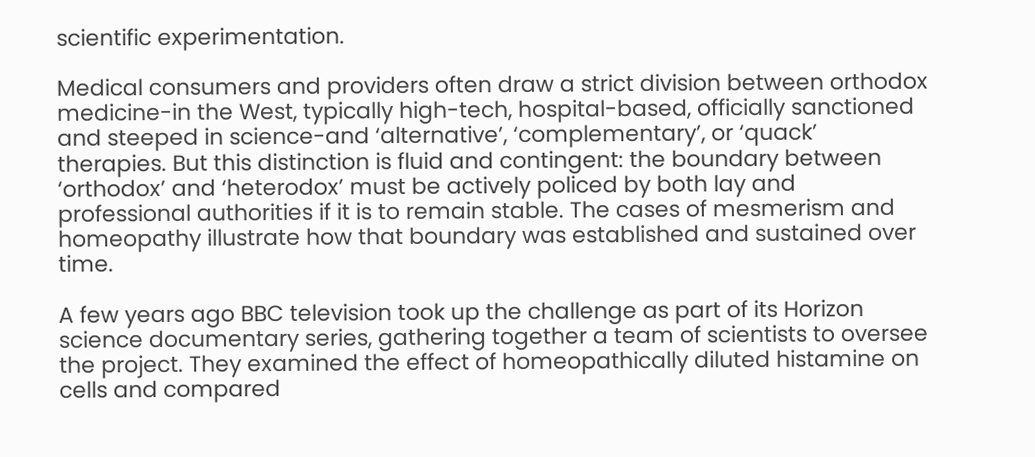scientific experimentation.

Medical consumers and providers often draw a strict division between orthodox medicine-in the West, typically high-tech, hospital-based, officially sanctioned and steeped in science-and ‘alternative’, ‘complementary’, or ‘quack’ therapies. But this distinction is fluid and contingent: the boundary between ‘orthodox’ and ‘heterodox’ must be actively policed by both lay and professional authorities if it is to remain stable. The cases of mesmerism and homeopathy illustrate how that boundary was established and sustained over time.

A few years ago BBC television took up the challenge as part of its Horizon science documentary series, gathering together a team of scientists to oversee the project. They examined the effect of homeopathically diluted histamine on cells and compared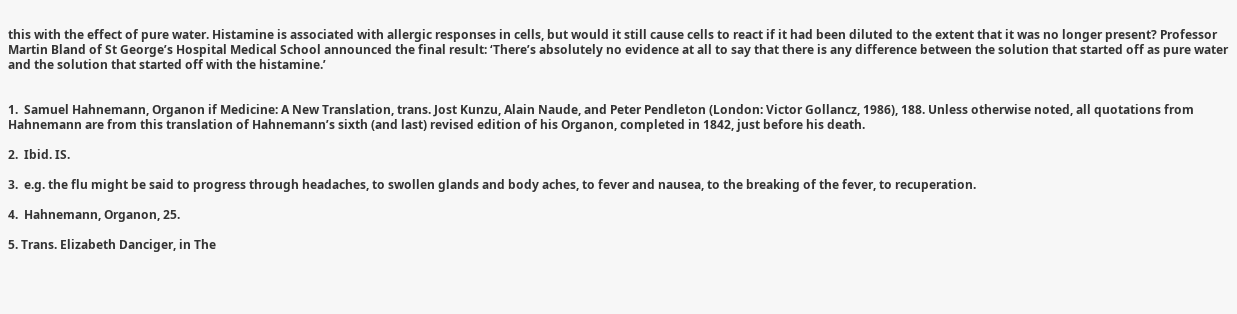this with the effect of pure water. Histamine is associated with allergic responses in cells, but would it still cause cells to react if it had been diluted to the extent that it was no longer present? Professor Martin Bland of St George’s Hospital Medical School announced the final result: ‘There’s absolutely no evidence at all to say that there is any difference between the solution that started off as pure water and the solution that started off with the histamine.’


1.  Samuel Hahnemann, Organon if Medicine: A New Translation, trans. Jost Kunzu, Alain Naude, and Peter Pendleton (London: Victor Gollancz, 1986), 188. Unless otherwise noted, all quotations from Hahnemann are from this translation of Hahnemann’s sixth (and last) revised edition of his Organon, completed in 1842, just before his death.

2.  Ibid. IS.

3.  e.g. the flu might be said to progress through headaches, to swollen glands and body aches, to fever and nausea, to the breaking of the fever, to recuperation.

4.  Hahnemann, Organon, 25.

5. Trans. Elizabeth Danciger, in The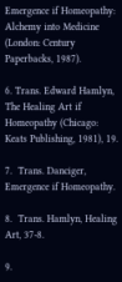Emergence if Homeopathy: Alchemy into Medicine (London: Century Paperbacks, 1987).

6. Trans. Edward Hamlyn, The Healing Art if Homeopathy (Chicago: Keats Publishing, 1981), 19.

7.  Trans. Danciger, Emergence if Homeopathy.

8.  Trans. Hamlyn, Healing Art, 37-8.

9.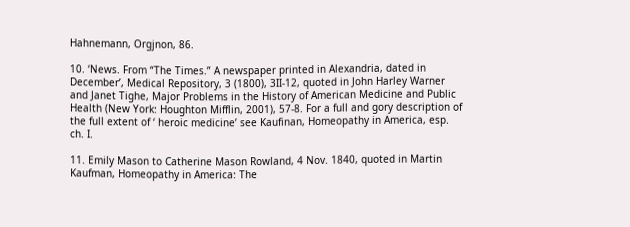Hahnemann, Orgjnon, 86.

10. ‘News. From “The Times.” A newspaper printed in Alexandria, dated in December’, Medical Repository, 3 (1800), 3II-12, quoted in John Harley Warner and Janet Tighe, Major Problems in the History of American Medicine and Public Health (New York: Houghton Mifflin, 2001), 57-8. For a full and gory description of the full extent of ‘ heroic medicine’ see Kaufinan, Homeopathy in America, esp. ch. I.

11. Emily Mason to Catherine Mason Rowland, 4 Nov. 1840, quoted in Martin Kaufman, Homeopathy in America: The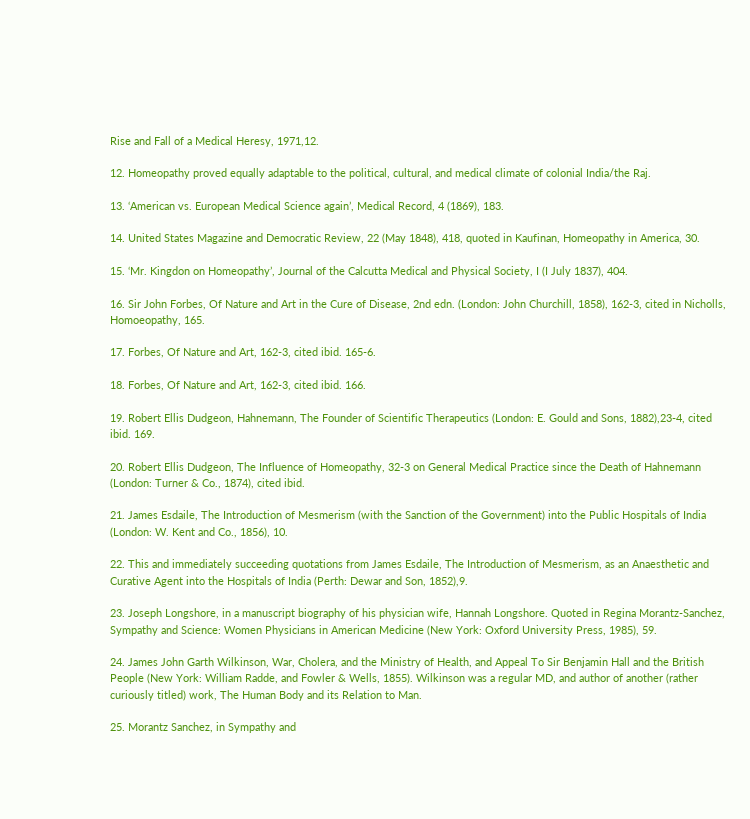Rise and Fall of a Medical Heresy, 1971,12.

12. Homeopathy proved equally adaptable to the political, cultural, and medical climate of colonial India/the Raj.

13. ‘American vs. European Medical Science again’, Medical Record, 4 (1869), 183.

14. United States Magazine and Democratic Review, 22 (May 1848), 418, quoted in Kaufinan, Homeopathy in America, 30.

15. ‘Mr. Kingdon on Homeopathy’, Journal of the Calcutta Medical and Physical Society, I (I July 1837), 404.

16. Sir John Forbes, Of Nature and Art in the Cure of Disease, 2nd edn. (London: John Churchill, 1858), 162-3, cited in Nicholls, Homoeopathy, 165.

17. Forbes, Of Nature and Art, 162-3, cited ibid. 165-6.

18. Forbes, Of Nature and Art, 162-3, cited ibid. 166.

19. Robert Ellis Dudgeon, Hahnemann, The Founder of Scientific Therapeutics (London: E. Gould and Sons, 1882),23-4, cited ibid. 169.

20. Robert Ellis Dudgeon, The Influence of Homeopathy, 32-3 on General Medical Practice since the Death of Hahnemann (London: Turner & Co., 1874), cited ibid.

21. James Esdaile, The Introduction of Mesmerism (with the Sanction of the Government) into the Public Hospitals of India (London: W. Kent and Co., 1856), 10.

22. This and immediately succeeding quotations from James Esdaile, The Introduction of Mesmerism, as an Anaesthetic and Curative Agent into the Hospitals of India (Perth: Dewar and Son, 1852),9.

23. Joseph Longshore, in a manuscript biography of his physician wife, Hannah Longshore. Quoted in Regina Morantz-Sanchez, Sympathy and Science: Women Physicians in American Medicine (New York: Oxford University Press, 1985), 59.

24. James John Garth Wilkinson, War, Cholera, and the Ministry of Health, and Appeal To Sir Benjamin Hall and the British People (New York: William Radde, and Fowler & Wells, 1855). Wilkinson was a regular MD, and author of another (rather curiously titled) work, The Human Body and its Relation to Man.

25. Morantz Sanchez, in Sympathy and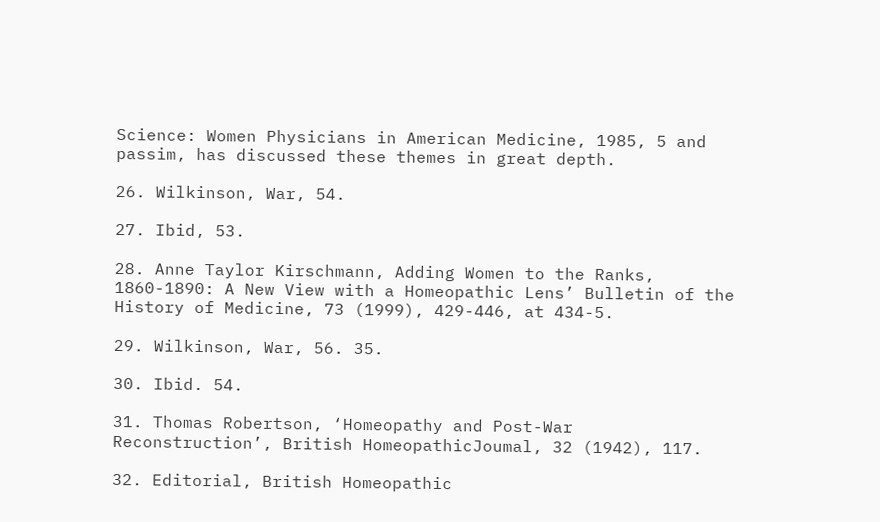Science: Women Physicians in American Medicine, 1985, 5 and passim, has discussed these themes in great depth.

26. Wilkinson, War, 54.

27. Ibid, 53.

28. Anne Taylor Kirschmann, Adding Women to the Ranks, 1860-1890: A New View with a Homeopathic Lens’ Bulletin of the History of Medicine, 73 (1999), 429-446, at 434-5.

29. Wilkinson, War, 56. 35.

30. Ibid. 54.

31. Thomas Robertson, ‘Homeopathy and Post-War Reconstruction’, British HomeopathicJoumal, 32 (1942), 117.

32. Editorial, British Homeopathic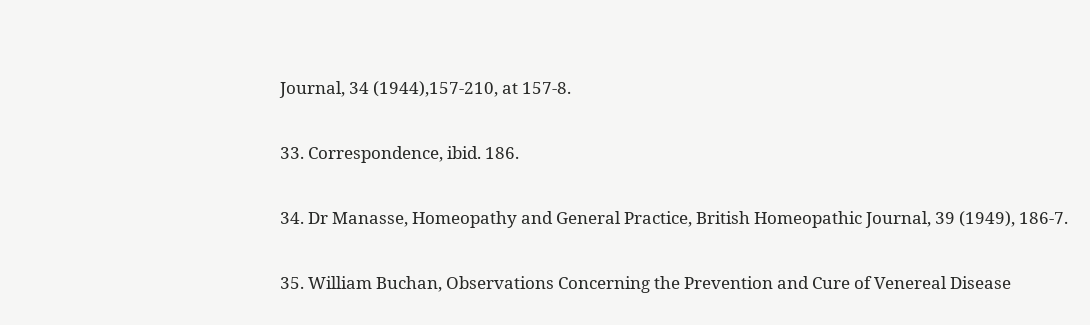Journal, 34 (1944),157-210, at 157-8.

33. Correspondence, ibid. 186.

34. Dr Manasse, Homeopathy and General Practice, British Homeopathic Journal, 39 (1949), 186-7.

35. William Buchan, Observations Concerning the Prevention and Cure of Venereal Disease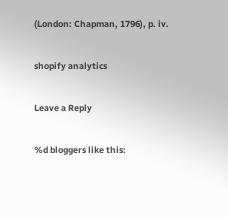(London: Chapman, 1796), p. iv.

shopify analytics

Leave a Reply

%d bloggers like this: